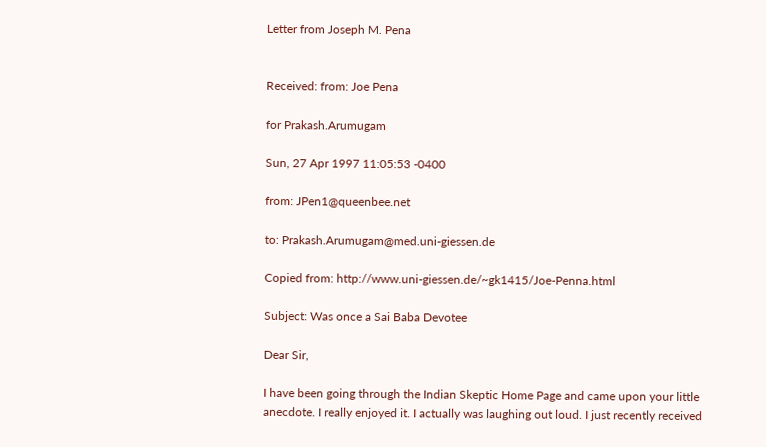Letter from Joseph M. Pena


Received: from: Joe Pena

for Prakash.Arumugam

Sun, 27 Apr 1997 11:05:53 -0400

from: JPen1@queenbee.net

to: Prakash.Arumugam@med.uni-giessen.de

Copied from: http://www.uni-giessen.de/~gk1415/Joe-Penna.html

Subject: Was once a Sai Baba Devotee

Dear Sir,

I have been going through the Indian Skeptic Home Page and came upon your little anecdote. I really enjoyed it. I actually was laughing out loud. I just recently received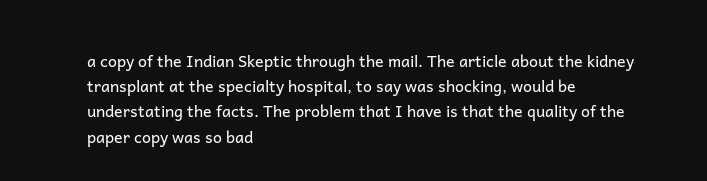a copy of the Indian Skeptic through the mail. The article about the kidney transplant at the specialty hospital, to say was shocking, would be understating the facts. The problem that I have is that the quality of the paper copy was so bad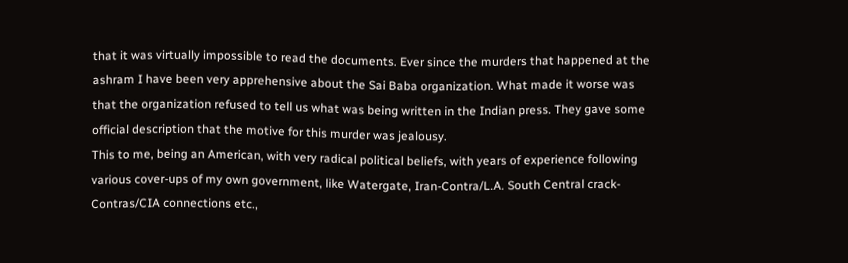that it was virtually impossible to read the documents. Ever since the murders that happened at the ashram I have been very apprehensive about the Sai Baba organization. What made it worse was that the organization refused to tell us what was being written in the Indian press. They gave some official description that the motive for this murder was jealousy.
This to me, being an American, with very radical political beliefs, with years of experience following various cover-ups of my own government, like Watergate, Iran-Contra/L.A. South Central crack-Contras/CIA connections etc.,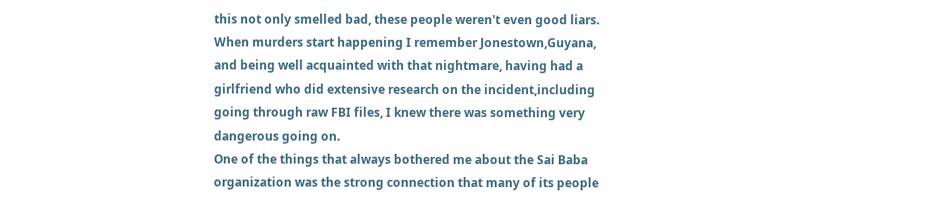this not only smelled bad, these people weren't even good liars. When murders start happening I remember Jonestown,Guyana, and being well acquainted with that nightmare, having had a girlfriend who did extensive research on the incident,including going through raw FBI files, I knew there was something very dangerous going on.
One of the things that always bothered me about the Sai Baba organization was the strong connection that many of its people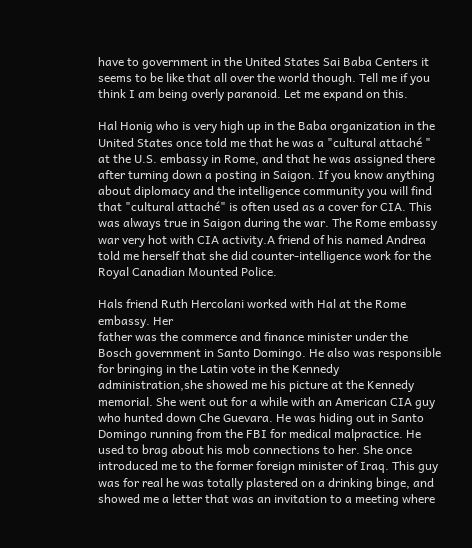have to government in the United States Sai Baba Centers it seems to be like that all over the world though. Tell me if you think I am being overly paranoid. Let me expand on this.

Hal Honig who is very high up in the Baba organization in the United States once told me that he was a "cultural attaché " at the U.S. embassy in Rome, and that he was assigned there after turning down a posting in Saigon. If you know anything about diplomacy and the intelligence community you will find that "cultural attaché" is often used as a cover for CIA. This was always true in Saigon during the war. The Rome embassy war very hot with CIA activity.A friend of his named Andrea told me herself that she did counter-intelligence work for the Royal Canadian Mounted Police.

Hals friend Ruth Hercolani worked with Hal at the Rome embassy. Her
father was the commerce and finance minister under the Bosch government in Santo Domingo. He also was responsible for bringing in the Latin vote in the Kennedy administration,she showed me his picture at the Kennedy memorial. She went out for a while with an American CIA guy who hunted down Che Guevara. He was hiding out in Santo Domingo running from the FBI for medical malpractice. He used to brag about his mob connections to her. She once introduced me to the former foreign minister of Iraq. This guy was for real he was totally plastered on a drinking binge, and showed me a letter that was an invitation to a meeting where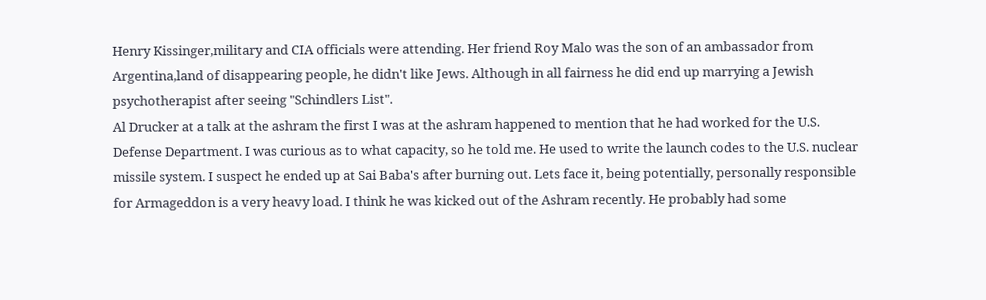Henry Kissinger,military and CIA officials were attending. Her friend Roy Malo was the son of an ambassador from Argentina,land of disappearing people, he didn't like Jews. Although in all fairness he did end up marrying a Jewish psychotherapist after seeing "Schindlers List".
Al Drucker at a talk at the ashram the first I was at the ashram happened to mention that he had worked for the U.S. Defense Department. I was curious as to what capacity, so he told me. He used to write the launch codes to the U.S. nuclear missile system. I suspect he ended up at Sai Baba's after burning out. Lets face it, being potentially, personally responsible for Armageddon is a very heavy load. I think he was kicked out of the Ashram recently. He probably had some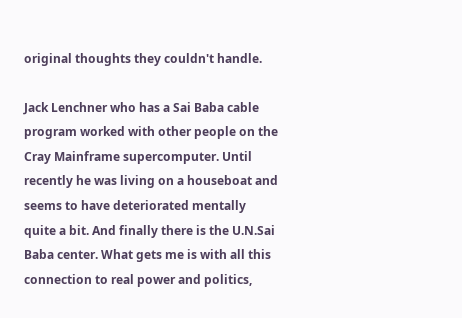original thoughts they couldn't handle.

Jack Lenchner who has a Sai Baba cable program worked with other people on the Cray Mainframe supercomputer. Until recently he was living on a houseboat and seems to have deteriorated mentally quite a bit. And finally there is the U.N.Sai Baba center. What gets me is with all this connection to real power and politics,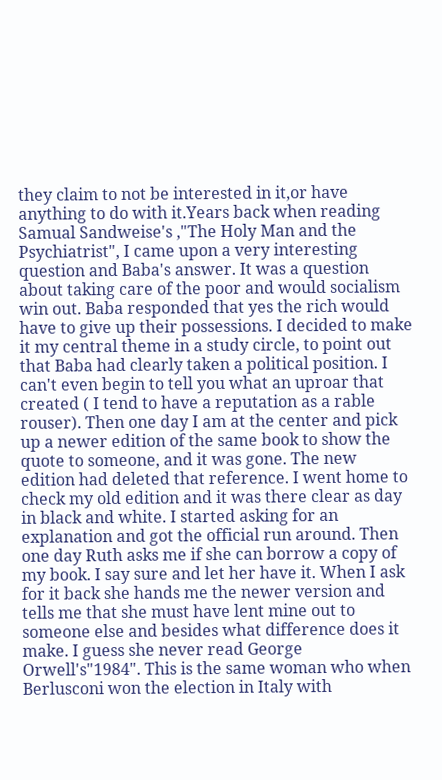they claim to not be interested in it,or have anything to do with it.Years back when reading Samual Sandweise's ,"The Holy Man and the Psychiatrist", I came upon a very interesting question and Baba's answer. It was a question about taking care of the poor and would socialism win out. Baba responded that yes the rich would have to give up their possessions. I decided to make it my central theme in a study circle, to point out that Baba had clearly taken a political position. I can't even begin to tell you what an uproar that created ( I tend to have a reputation as a rable rouser). Then one day I am at the center and pick up a newer edition of the same book to show the quote to someone, and it was gone. The new edition had deleted that reference. I went home to check my old edition and it was there clear as day in black and white. I started asking for an explanation and got the official run around. Then one day Ruth asks me if she can borrow a copy of my book. I say sure and let her have it. When I ask for it back she hands me the newer version and tells me that she must have lent mine out to someone else and besides what difference does it make. I guess she never read George Orwell's"1984". This is the same woman who when Berlusconi won the election in Italy with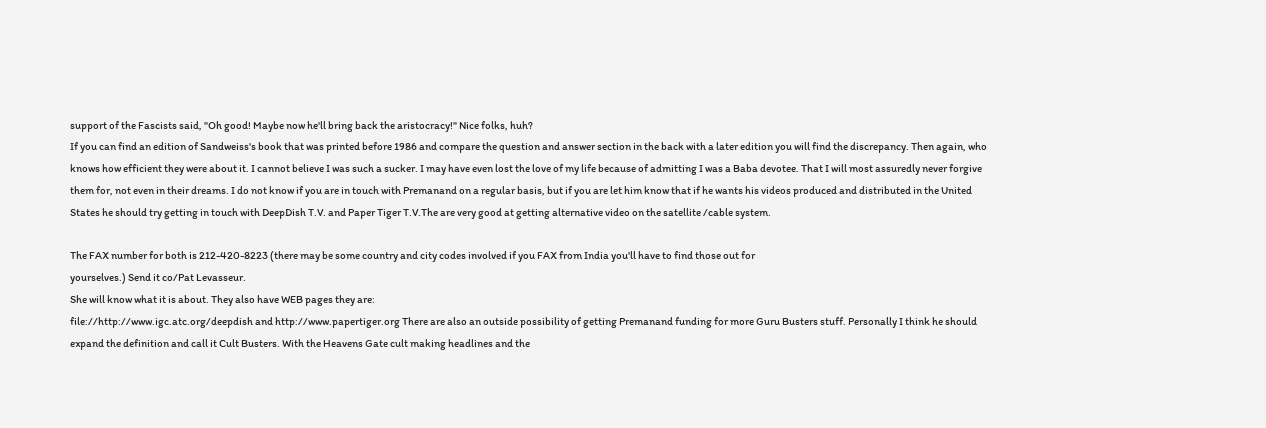support of the Fascists said, "Oh good! Maybe now he'll bring back the aristocracy!" Nice folks, huh?
If you can find an edition of Sandweiss's book that was printed before 1986 and compare the question and answer section in the back with a later edition you will find the discrepancy. Then again, who knows how efficient they were about it. I cannot believe I was such a sucker. I may have even lost the love of my life because of admitting I was a Baba devotee. That I will most assuredly never forgive them for, not even in their dreams. I do not know if you are in touch with Premanand on a regular basis, but if you are let him know that if he wants his videos produced and distributed in the United States he should try getting in touch with DeepDish T.V. and Paper Tiger T.V.The are very good at getting alternative video on the satellite /cable system.

The FAX number for both is 212-420-8223 (there may be some country and city codes involved if you FAX from India you'll have to find those out for
yourselves.) Send it co/Pat Levasseur.
She will know what it is about. They also have WEB pages they are:
file://http://www.igc.atc.org/deepdish and http://www.papertiger.org There are also an outside possibility of getting Premanand funding for more Guru Busters stuff. Personally I think he should expand the definition and call it Cult Busters. With the Heavens Gate cult making headlines and the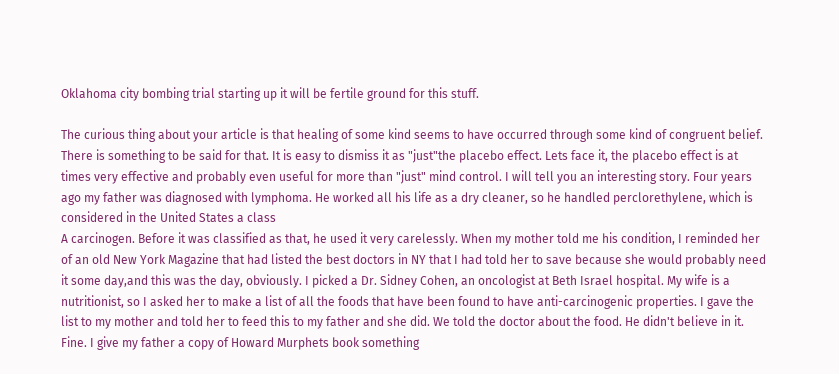Oklahoma city bombing trial starting up it will be fertile ground for this stuff.

The curious thing about your article is that healing of some kind seems to have occurred through some kind of congruent belief. There is something to be said for that. It is easy to dismiss it as "just"the placebo effect. Lets face it, the placebo effect is at times very effective and probably even useful for more than "just" mind control. I will tell you an interesting story. Four years ago my father was diagnosed with lymphoma. He worked all his life as a dry cleaner, so he handled perclorethylene, which is considered in the United States a class
A carcinogen. Before it was classified as that, he used it very carelessly. When my mother told me his condition, I reminded her of an old New York Magazine that had listed the best doctors in NY that I had told her to save because she would probably need it some day,and this was the day, obviously. I picked a Dr. Sidney Cohen, an oncologist at Beth Israel hospital. My wife is a nutritionist, so I asked her to make a list of all the foods that have been found to have anti-carcinogenic properties. I gave the list to my mother and told her to feed this to my father and she did. We told the doctor about the food. He didn't believe in it. Fine. I give my father a copy of Howard Murphets book something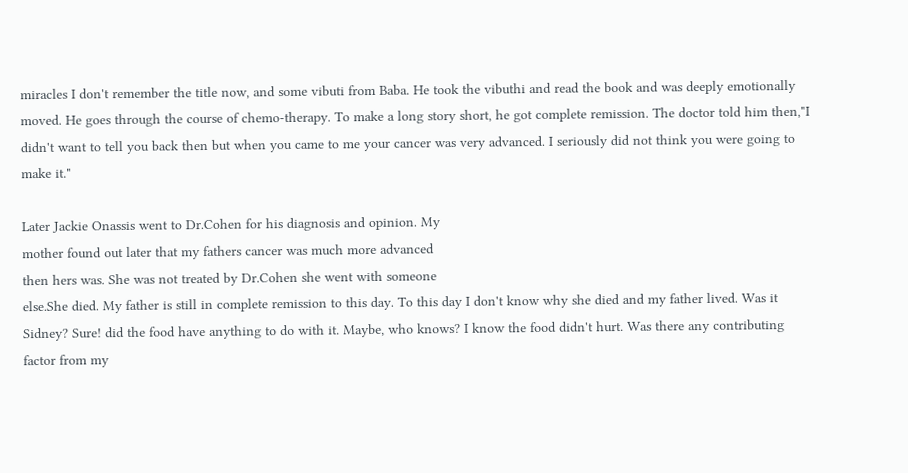miracles I don't remember the title now, and some vibuti from Baba. He took the vibuthi and read the book and was deeply emotionally moved. He goes through the course of chemo-therapy. To make a long story short, he got complete remission. The doctor told him then,"I didn't want to tell you back then but when you came to me your cancer was very advanced. I seriously did not think you were going to make it."

Later Jackie Onassis went to Dr.Cohen for his diagnosis and opinion. My
mother found out later that my fathers cancer was much more advanced
then hers was. She was not treated by Dr.Cohen she went with someone
else.She died. My father is still in complete remission to this day. To this day I don't know why she died and my father lived. Was it Sidney? Sure! did the food have anything to do with it. Maybe, who knows? I know the food didn't hurt. Was there any contributing factor from my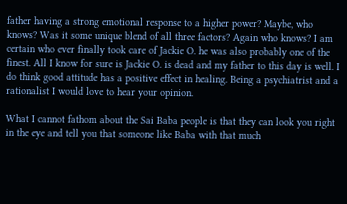father having a strong emotional response to a higher power? Maybe, who knows? Was it some unique blend of all three factors? Again who knows? I am certain who ever finally took care of Jackie O. he was also probably one of the finest. All I know for sure is Jackie O. is dead and my father to this day is well. I do think good attitude has a positive effect in healing. Being a psychiatrist and a rationalist I would love to hear your opinion.

What I cannot fathom about the Sai Baba people is that they can look you right in the eye and tell you that someone like Baba with that much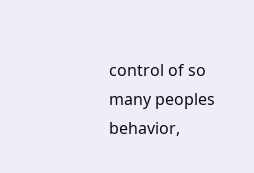control of so many peoples behavior,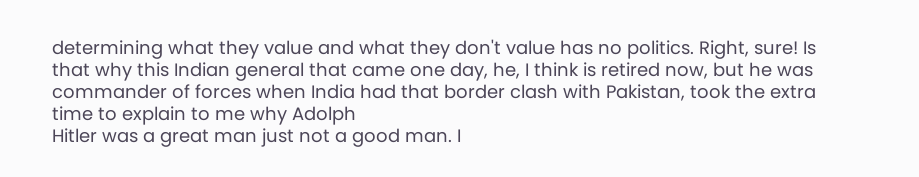determining what they value and what they don't value has no politics. Right, sure! Is that why this Indian general that came one day, he, I think is retired now, but he was commander of forces when India had that border clash with Pakistan, took the extra time to explain to me why Adolph
Hitler was a great man just not a good man. I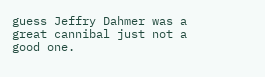guess Jeffry Dahmer was a
great cannibal just not a good one.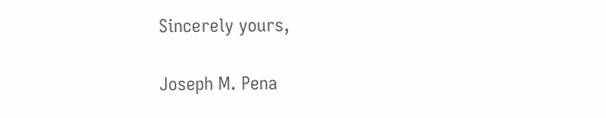Sincerely yours,

Joseph M. Pena